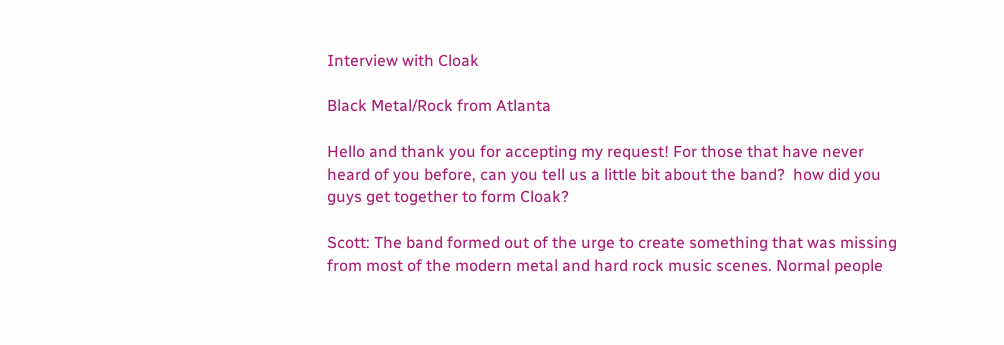Interview with Cloak

Black Metal/Rock from Atlanta

Hello and thank you for accepting my request! For those that have never heard of you before, can you tell us a little bit about the band?  how did you guys get together to form Cloak?

Scott: The band formed out of the urge to create something that was missing from most of the modern metal and hard rock music scenes. Normal people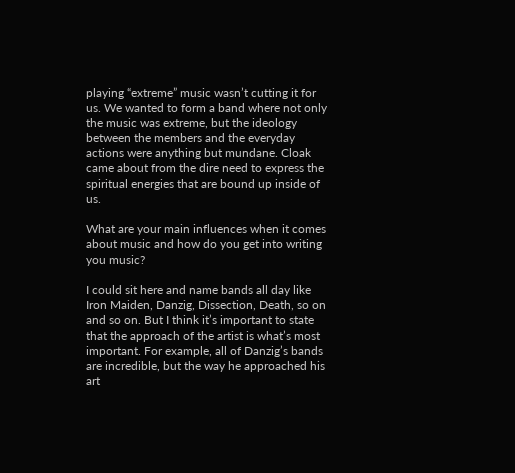playing “extreme” music wasn’t cutting it for us. We wanted to form a band where not only the music was extreme, but the ideology between the members and the everyday actions were anything but mundane. Cloak came about from the dire need to express the spiritual energies that are bound up inside of us.

What are your main influences when it comes about music and how do you get into writing you music?

I could sit here and name bands all day like Iron Maiden, Danzig, Dissection, Death, so on and so on. But I think it’s important to state that the approach of the artist is what’s most important. For example, all of Danzig’s bands are incredible, but the way he approached his art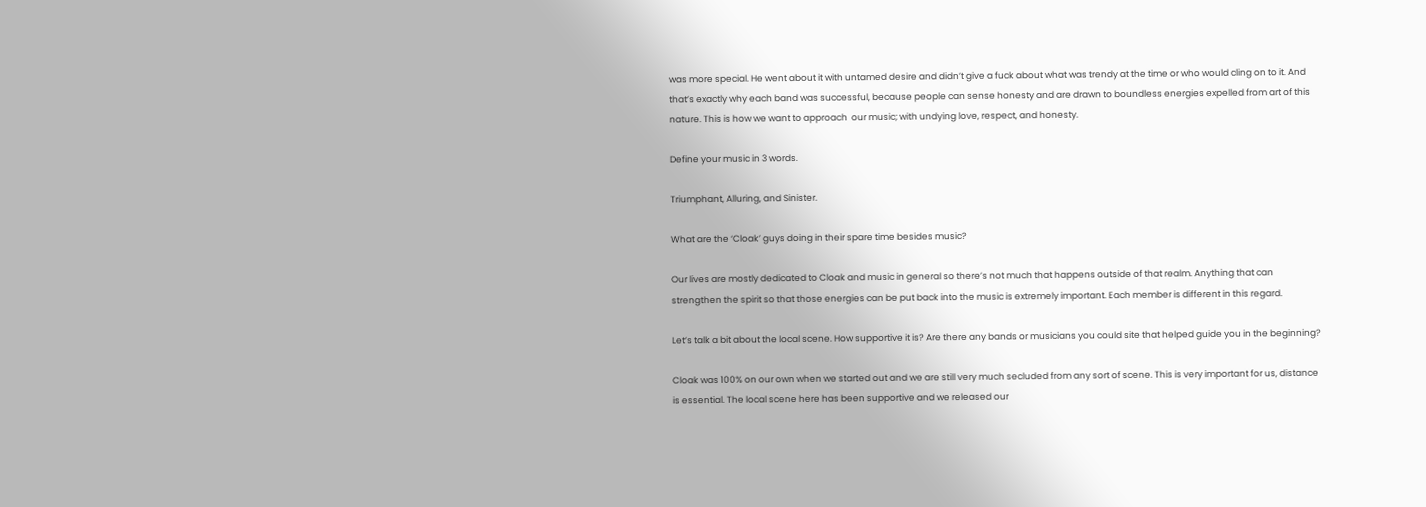was more special. He went about it with untamed desire and didn’t give a fuck about what was trendy at the time or who would cling on to it. And that’s exactly why each band was successful, because people can sense honesty and are drawn to boundless energies expelled from art of this nature. This is how we want to approach  our music; with undying love, respect, and honesty.

Define your music in 3 words.

Triumphant, Alluring, and Sinister.

What are the ‘Cloak’ guys doing in their spare time besides music?

Our lives are mostly dedicated to Cloak and music in general so there’s not much that happens outside of that realm. Anything that can strengthen the spirit so that those energies can be put back into the music is extremely important. Each member is different in this regard.

Let’s talk a bit about the local scene. How supportive it is? Are there any bands or musicians you could site that helped guide you in the beginning?

Cloak was 100% on our own when we started out and we are still very much secluded from any sort of scene. This is very important for us, distance is essential. The local scene here has been supportive and we released our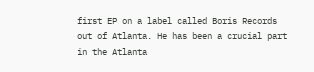first EP on a label called Boris Records out of Atlanta. He has been a crucial part in the Atlanta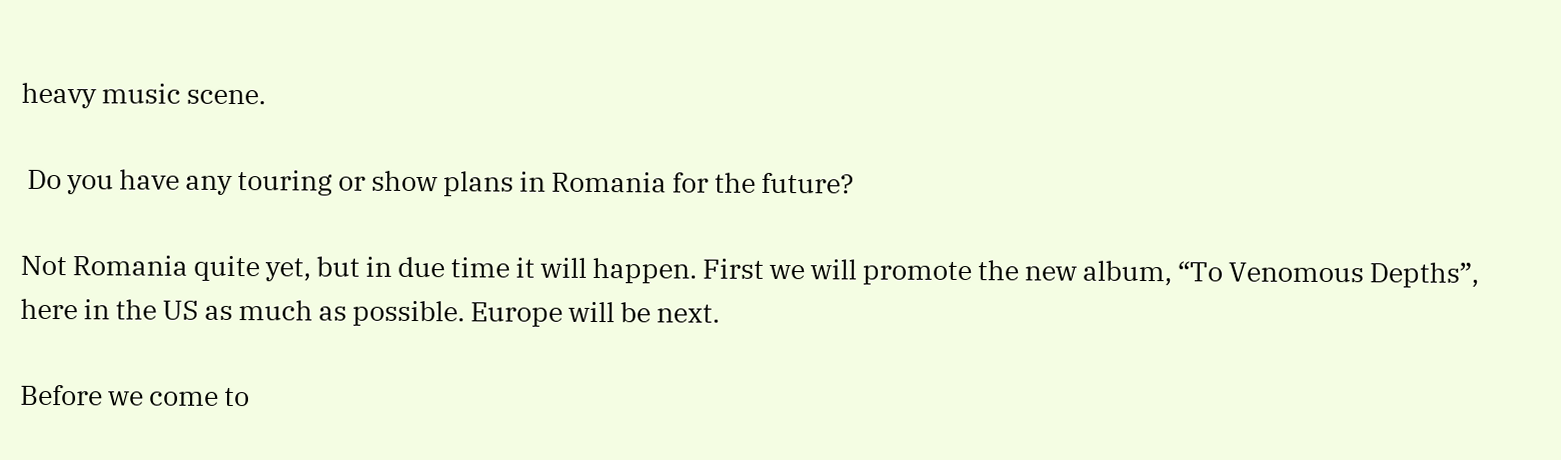heavy music scene.

 Do you have any touring or show plans in Romania for the future?

Not Romania quite yet, but in due time it will happen. First we will promote the new album, “To Venomous Depths”, here in the US as much as possible. Europe will be next.

Before we come to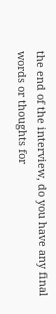the end of the interview, do you have any final words or thoughts for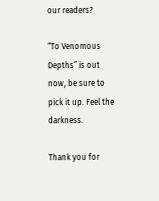our readers?

“To Venomous Depths” is out now, be sure to pick it up. Feel the darkness.

Thank you for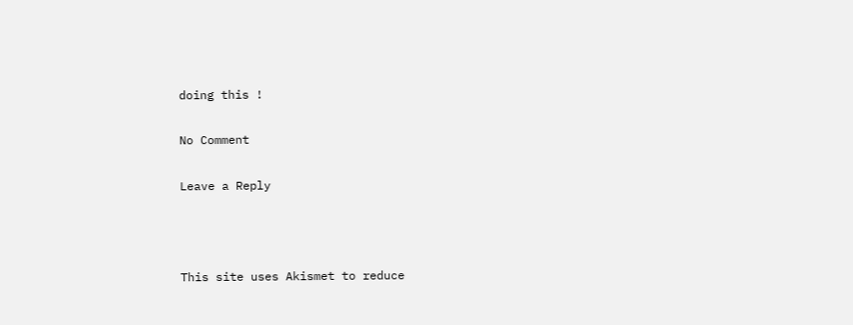doing this !

No Comment

Leave a Reply



This site uses Akismet to reduce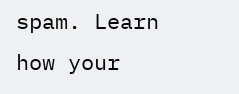spam. Learn how your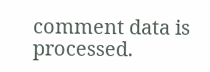comment data is processed.